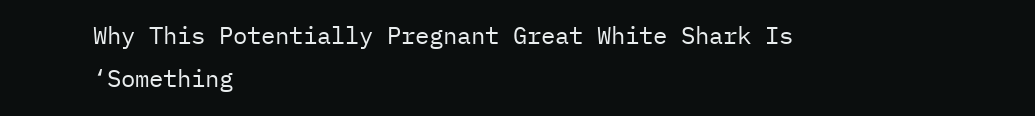Why This Potentially Pregnant Great White Shark Is ‘Something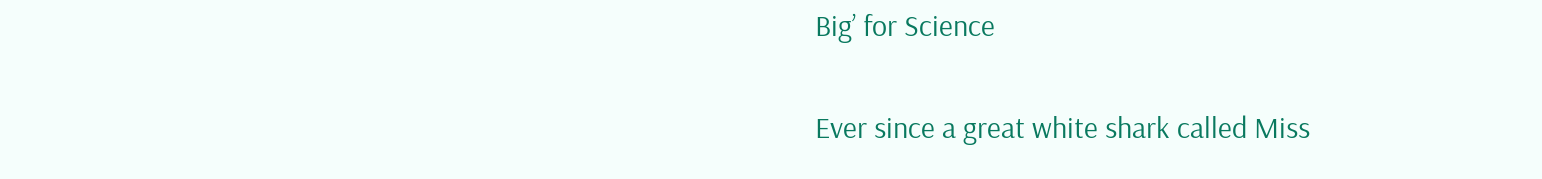Big’ for Science

Ever since a great white shark called Miss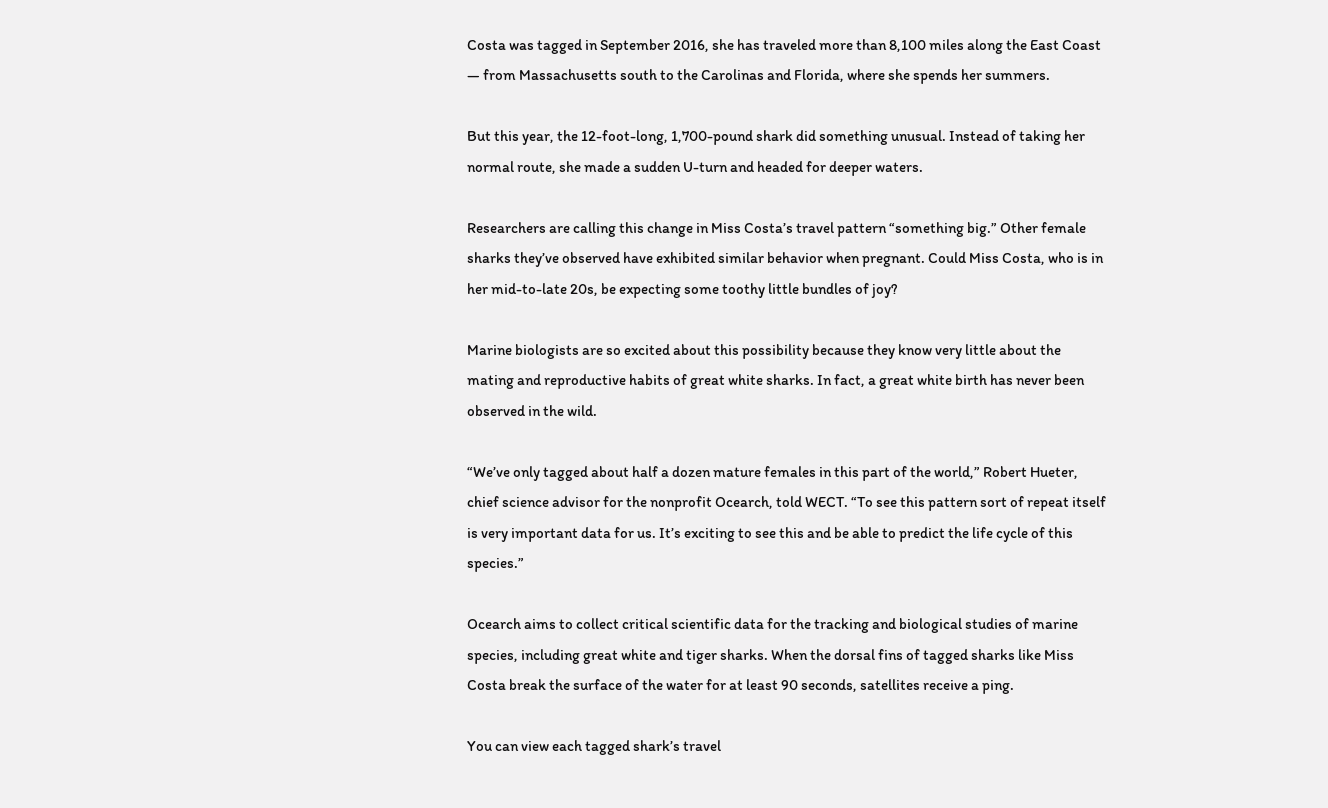Costa was tagged in September 2016, she has traveled more than 8,100 miles along the East Coast — from Massachusetts south to the Carolinas and Florida, where she spends her summers.

But this year, the 12-foot-long, 1,700-pound shark did something unusual. Instead of taking her normal route, she made a sudden U-turn and headed for deeper waters.

Researchers are calling this change in Miss Costa’s travel pattern “something big.” Other female sharks they’ve observed have exhibited similar behavior when pregnant. Could Miss Costa, who is in her mid-to-late 20s, be expecting some toothy little bundles of joy?

Marine biologists are so excited about this possibility because they know very little about the mating and reproductive habits of great white sharks. In fact, a great white birth has never been observed in the wild.

“We’ve only tagged about half a dozen mature females in this part of the world,” Robert Hueter, chief science advisor for the nonprofit Ocearch, told WECT. “To see this pattern sort of repeat itself is very important data for us. It’s exciting to see this and be able to predict the life cycle of this species.”

Ocearch aims to collect critical scientific data for the tracking and biological studies of marine species, including great white and tiger sharks. When the dorsal fins of tagged sharks like Miss Costa break the surface of the water for at least 90 seconds, satellites receive a ping.

You can view each tagged shark’s travel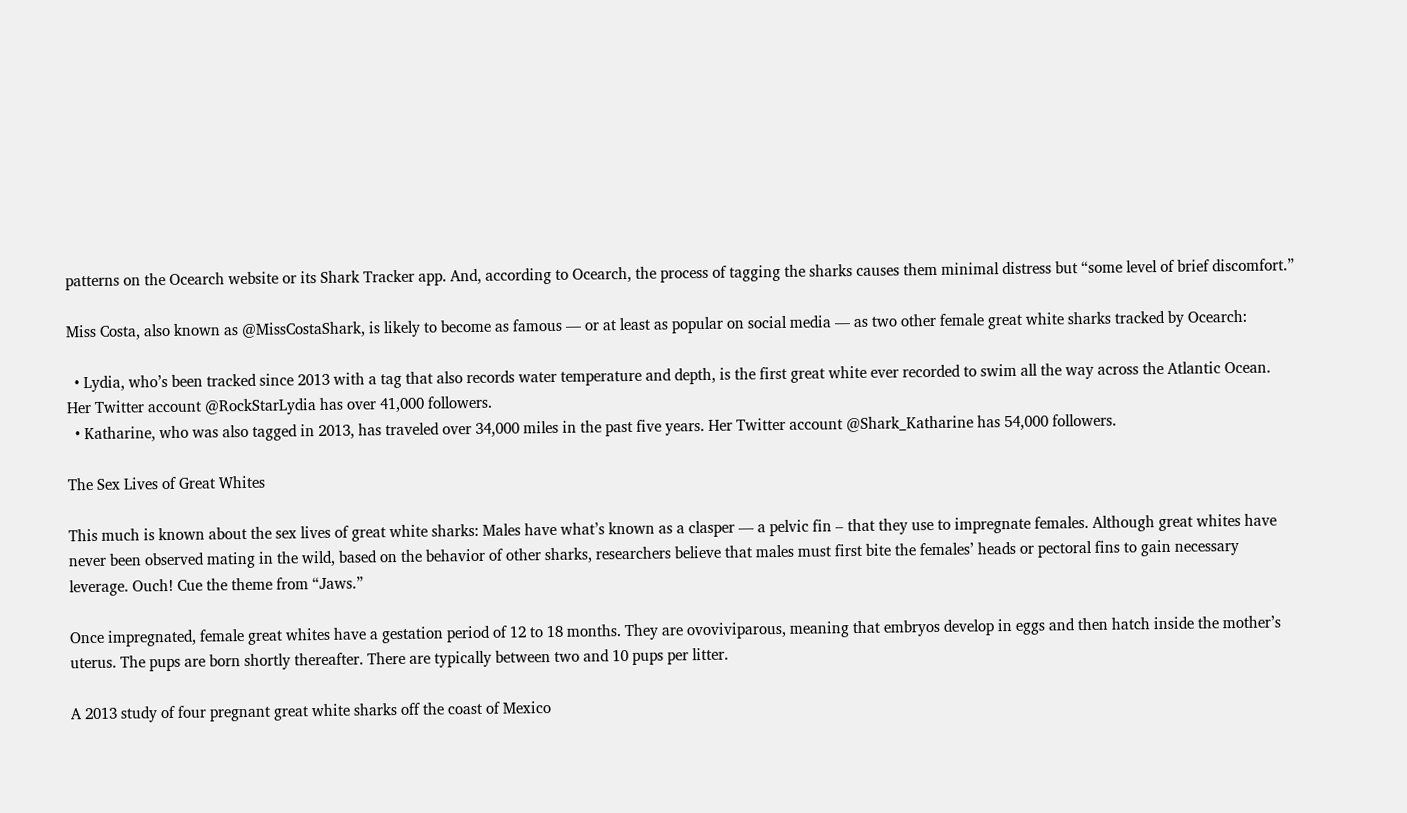patterns on the Ocearch website or its Shark Tracker app. And, according to Ocearch, the process of tagging the sharks causes them minimal distress but “some level of brief discomfort.”

Miss Costa, also known as @MissCostaShark, is likely to become as famous — or at least as popular on social media — as two other female great white sharks tracked by Ocearch:

  • Lydia, who’s been tracked since 2013 with a tag that also records water temperature and depth, is the first great white ever recorded to swim all the way across the Atlantic Ocean. Her Twitter account @RockStarLydia has over 41,000 followers.
  • Katharine, who was also tagged in 2013, has traveled over 34,000 miles in the past five years. Her Twitter account @Shark_Katharine has 54,000 followers.

The Sex Lives of Great Whites

This much is known about the sex lives of great white sharks: Males have what’s known as a clasper — a pelvic fin – that they use to impregnate females. Although great whites have never been observed mating in the wild, based on the behavior of other sharks, researchers believe that males must first bite the females’ heads or pectoral fins to gain necessary leverage. Ouch! Cue the theme from “Jaws.”

Once impregnated, female great whites have a gestation period of 12 to 18 months. They are ovoviviparous, meaning that embryos develop in eggs and then hatch inside the mother’s uterus. The pups are born shortly thereafter. There are typically between two and 10 pups per litter.

A 2013 study of four pregnant great white sharks off the coast of Mexico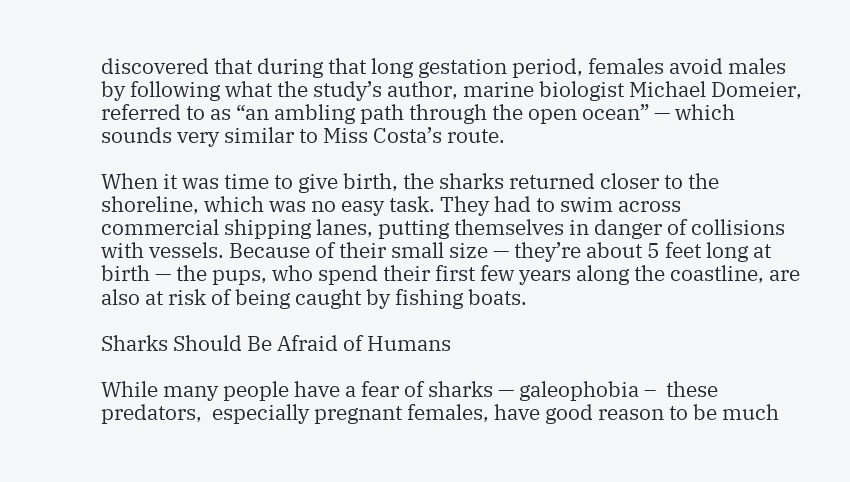discovered that during that long gestation period, females avoid males by following what the study’s author, marine biologist Michael Domeier, referred to as “an ambling path through the open ocean” — which sounds very similar to Miss Costa’s route.

When it was time to give birth, the sharks returned closer to the shoreline, which was no easy task. They had to swim across commercial shipping lanes, putting themselves in danger of collisions with vessels. Because of their small size — they’re about 5 feet long at birth — the pups, who spend their first few years along the coastline, are also at risk of being caught by fishing boats.

Sharks Should Be Afraid of Humans

While many people have a fear of sharks — galeophobia –  these predators,  especially pregnant females, have good reason to be much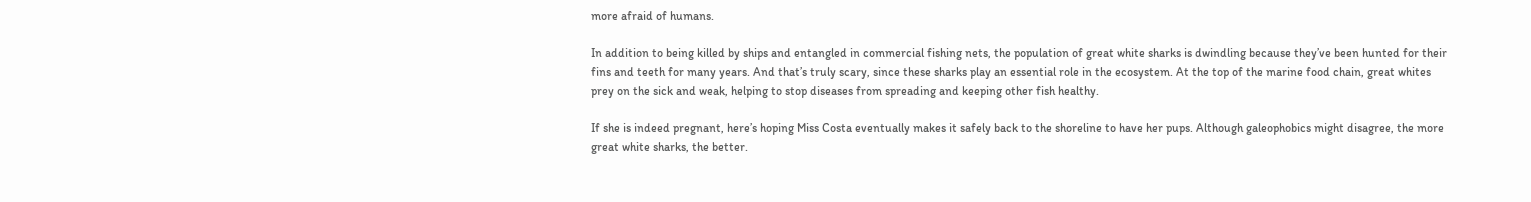more afraid of humans.

In addition to being killed by ships and entangled in commercial fishing nets, the population of great white sharks is dwindling because they’ve been hunted for their fins and teeth for many years. And that’s truly scary, since these sharks play an essential role in the ecosystem. At the top of the marine food chain, great whites prey on the sick and weak, helping to stop diseases from spreading and keeping other fish healthy.

If she is indeed pregnant, here’s hoping Miss Costa eventually makes it safely back to the shoreline to have her pups. Although galeophobics might disagree, the more great white sharks, the better.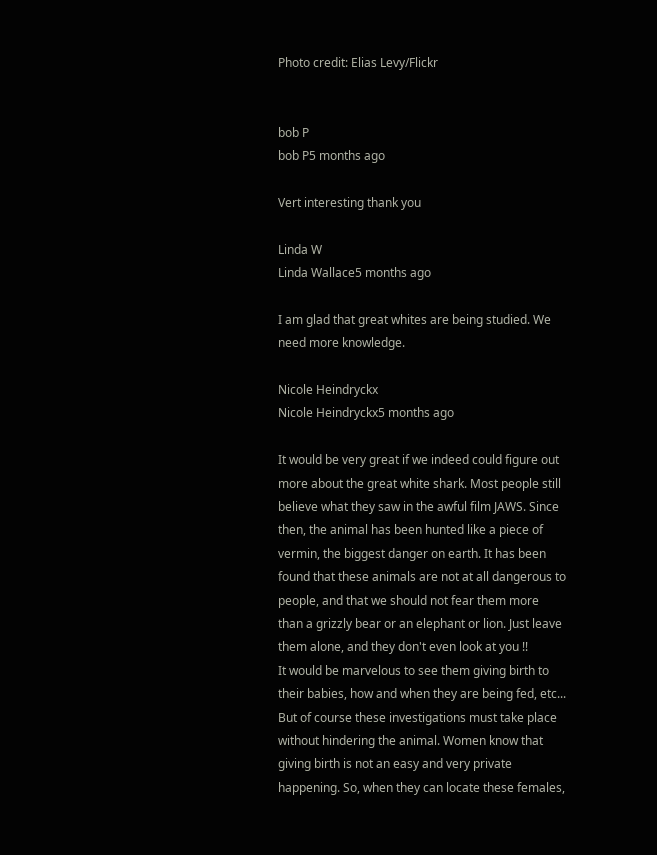Photo credit: Elias Levy/Flickr


bob P
bob P5 months ago

Vert interesting thank you

Linda W
Linda Wallace5 months ago

I am glad that great whites are being studied. We need more knowledge.

Nicole Heindryckx
Nicole Heindryckx5 months ago

It would be very great if we indeed could figure out more about the great white shark. Most people still believe what they saw in the awful film JAWS. Since then, the animal has been hunted like a piece of vermin, the biggest danger on earth. It has been found that these animals are not at all dangerous to people, and that we should not fear them more than a grizzly bear or an elephant or lion. Just leave them alone, and they don't even look at you !!
It would be marvelous to see them giving birth to their babies, how and when they are being fed, etc... But of course these investigations must take place without hindering the animal. Women know that giving birth is not an easy and very private happening. So, when they can locate these females,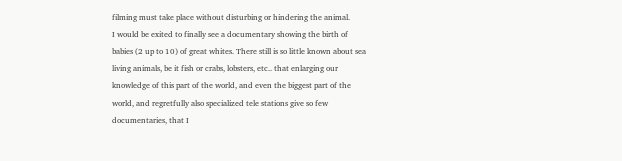filming must take place without disturbing or hindering the animal.
I would be exited to finally see a documentary showing the birth of babies (2 up to 10) of great whites. There still is so little known about sea living animals, be it fish or crabs, lobsters, etc.. that enlarging our knowledge of this part of the world, and even the biggest part of the world, and regretfully also specialized tele stations give so few documentaries, that I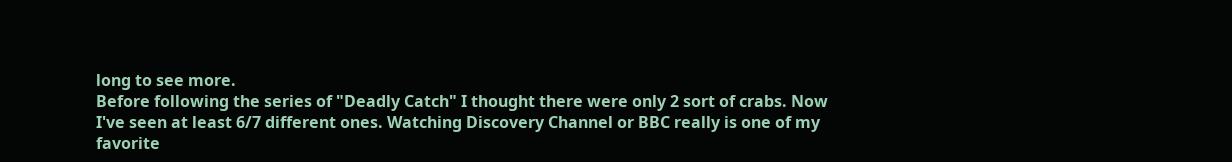long to see more.
Before following the series of "Deadly Catch" I thought there were only 2 sort of crabs. Now I've seen at least 6/7 different ones. Watching Discovery Channel or BBC really is one of my favorite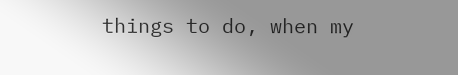things to do, when my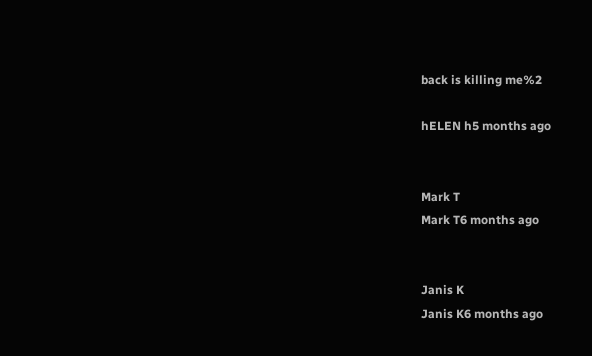back is killing me%2

hELEN h5 months ago


Mark T
Mark T6 months ago


Janis K
Janis K6 months ago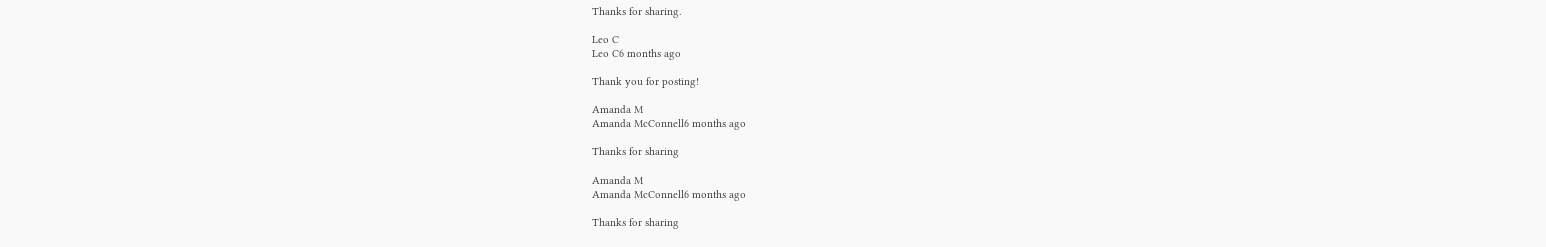Thanks for sharing.

Leo C
Leo C6 months ago

Thank you for posting!

Amanda M
Amanda McConnell6 months ago

Thanks for sharing

Amanda M
Amanda McConnell6 months ago

Thanks for sharing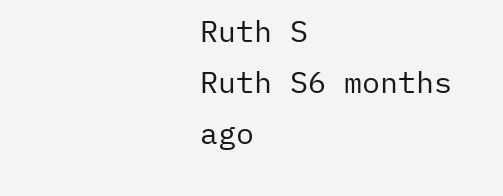Ruth S
Ruth S6 months ago